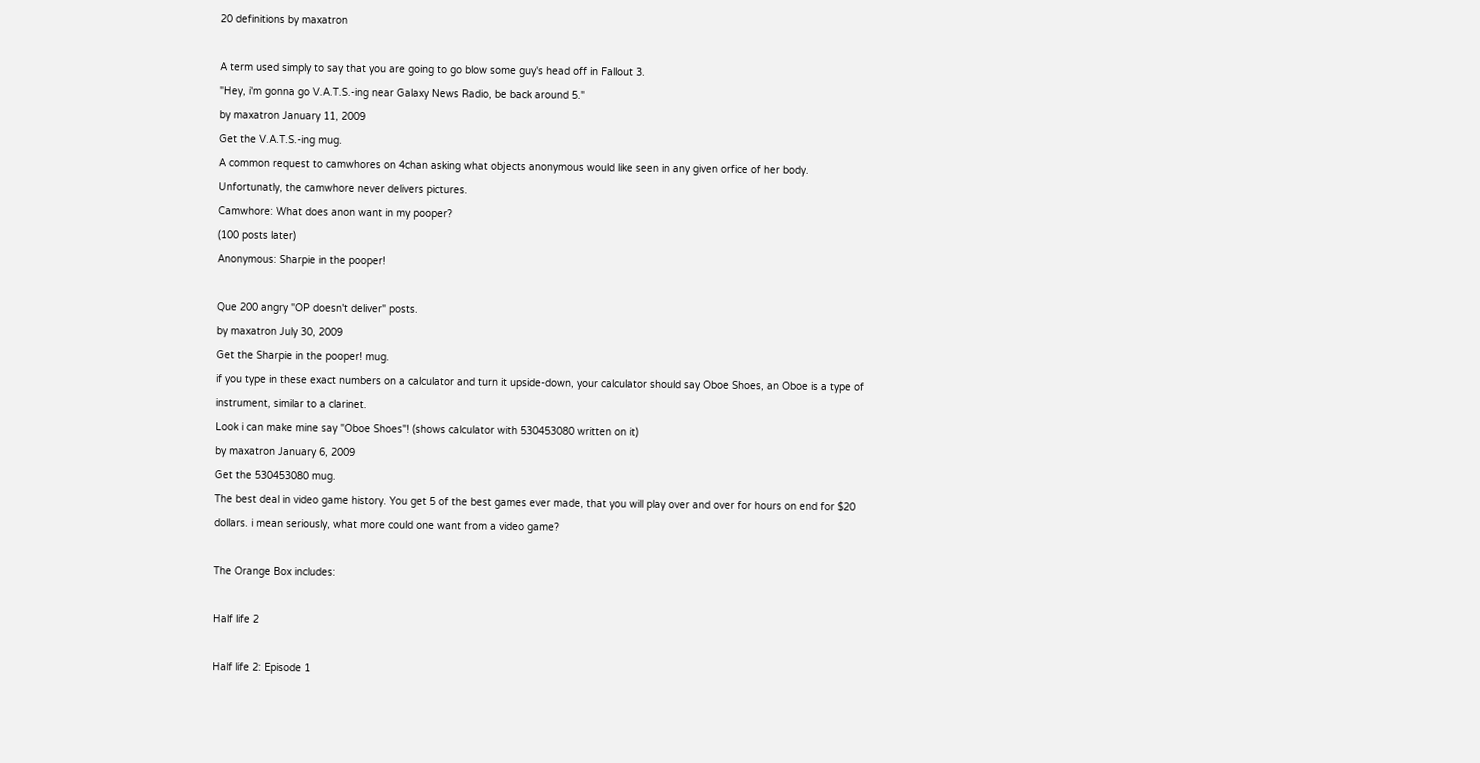20 definitions by maxatron

A term used simply to say that you are going to go blow some guy's head off in Fallout 3.
"Hey, i'm gonna go V.A.T.S.-ing near Galaxy News Radio, be back around 5."
by maxatron January 11, 2009
Get the V.A.T.S.-ing mug.
A common request to camwhores on 4chan asking what objects anonymous would like seen in any given orfice of her body. Unfortunatly, the camwhore never delivers pictures.
Camwhore: What does anon want in my pooper?
(100 posts later)
Anonymous: Sharpie in the pooper!

Que 200 angry "OP doesn't deliver" posts.
by maxatron July 30, 2009
Get the Sharpie in the pooper! mug.
if you type in these exact numbers on a calculator and turn it upside-down, your calculator should say Oboe Shoes, an Oboe is a type of instrument, similar to a clarinet.
Look i can make mine say "Oboe Shoes"! (shows calculator with 530453080 written on it)
by maxatron January 6, 2009
Get the 530453080 mug.
The best deal in video game history. You get 5 of the best games ever made, that you will play over and over for hours on end for $20 dollars. i mean seriously, what more could one want from a video game?

The Orange Box includes:

Half life 2

Half life 2: Episode 1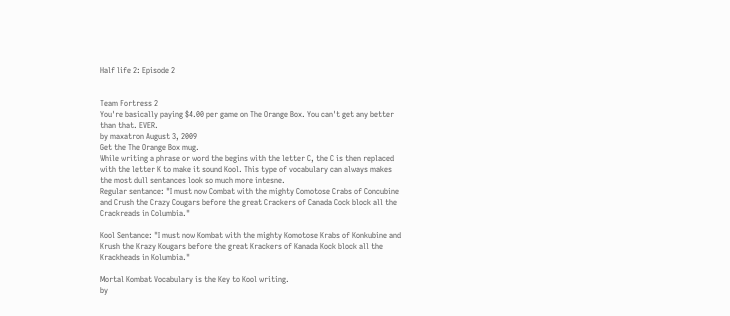Half life 2: Episode 2


Team Fortress 2
You're basically paying $4.00 per game on The Orange Box. You can't get any better than that. EVER.
by maxatron August 3, 2009
Get the The Orange Box mug.
While writing a phrase or word the begins with the letter C, the C is then replaced with the letter K to make it sound Kool. This type of vocabulary can always makes the most dull sentances look so much more intesne.
Regular sentance: "I must now Combat with the mighty Comotose Crabs of Concubine and Crush the Crazy Cougars before the great Crackers of Canada Cock block all the Crackreads in Columbia."

Kool Sentance: "I must now Kombat with the mighty Komotose Krabs of Konkubine and Krush the Krazy Kougars before the great Krackers of Kanada Kock block all the Krackheads in Kolumbia."

Mortal Kombat Vocabulary is the Key to Kool writing.
by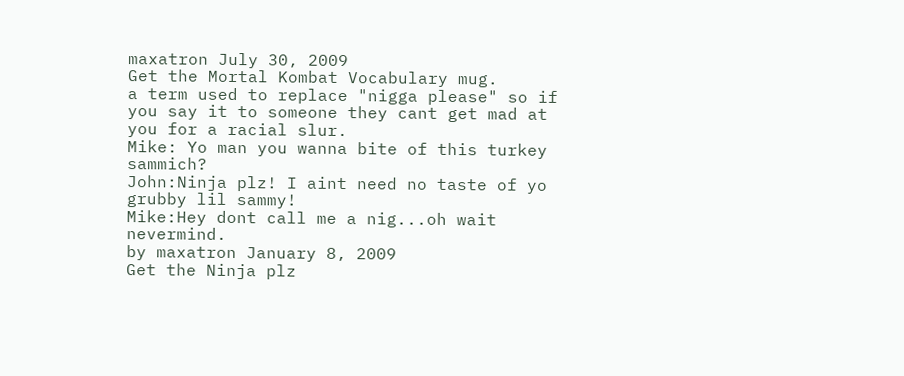maxatron July 30, 2009
Get the Mortal Kombat Vocabulary mug.
a term used to replace "nigga please" so if you say it to someone they cant get mad at you for a racial slur.
Mike: Yo man you wanna bite of this turkey sammich?
John:Ninja plz! I aint need no taste of yo grubby lil sammy!
Mike:Hey dont call me a nig...oh wait nevermind.
by maxatron January 8, 2009
Get the Ninja plz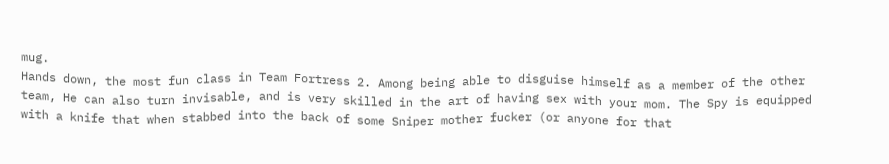mug.
Hands down, the most fun class in Team Fortress 2. Among being able to disguise himself as a member of the other team, He can also turn invisable, and is very skilled in the art of having sex with your mom. The Spy is equipped with a knife that when stabbed into the back of some Sniper mother fucker (or anyone for that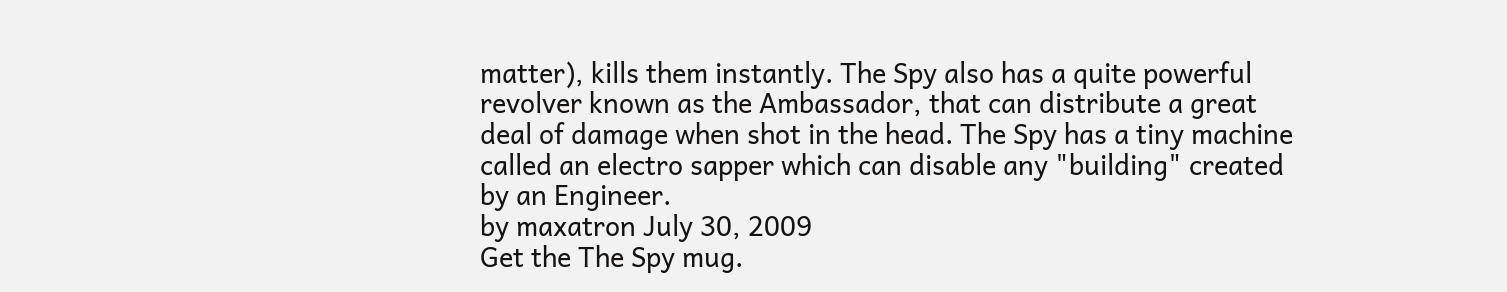matter), kills them instantly. The Spy also has a quite powerful revolver known as the Ambassador, that can distribute a great deal of damage when shot in the head. The Spy has a tiny machine called an electro sapper which can disable any "building" created by an Engineer.
by maxatron July 30, 2009
Get the The Spy mug.